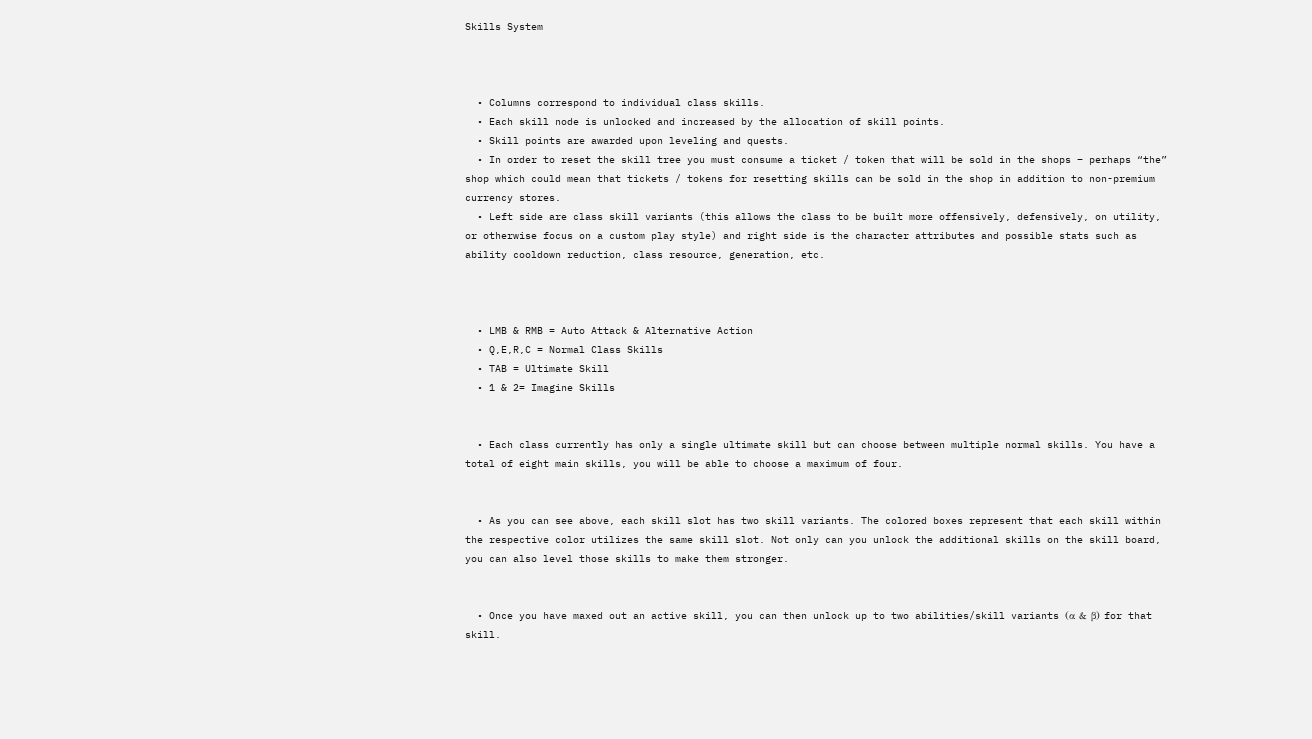Skills System



  • Columns correspond to individual class skills.
  • Each skill node is unlocked and increased by the allocation of skill points.
  • Skill points are awarded upon leveling and quests.
  • In order to reset the skill tree you must consume a ticket / token that will be sold in the shops – perhaps “the” shop which could mean that tickets / tokens for resetting skills can be sold in the shop in addition to non-premium currency stores.
  • Left side are class skill variants (this allows the class to be built more offensively, defensively, on utility, or otherwise focus on a custom play style) and right side is the character attributes and possible stats such as ability cooldown reduction, class resource, generation, etc.



  • LMB & RMB = Auto Attack & Alternative Action
  • Q,E,R,C = Normal Class Skills
  • TAB = Ultimate Skill
  • 1 & 2= Imagine Skills


  • Each class currently has only a single ultimate skill but can choose between multiple normal skills. You have a total of eight main skills, you will be able to choose a maximum of four.


  • As you can see above, each skill slot has two skill variants. The colored boxes represent that each skill within the respective color utilizes the same skill slot. Not only can you unlock the additional skills on the skill board, you can also level those skills to make them stronger.


  • Once you have maxed out an active skill, you can then unlock up to two abilities/skill variants (α & β) for that skill.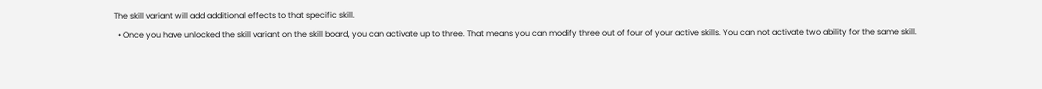The skill variant will add additional effects to that specific skill.
  • Once you have unlocked the skill variant on the skill board, you can activate up to three. That means you can modify three out of four of your active skills. You can not activate two ability for the same skill.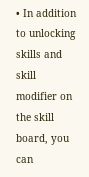• In addition to unlocking skills and skill modifier on the skill board, you can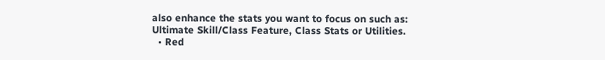also enhance the stats you want to focus on such as: Ultimate Skill/Class Feature, Class Stats or Utilities.
  • Red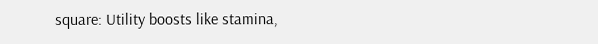square: Utility boosts like stamina,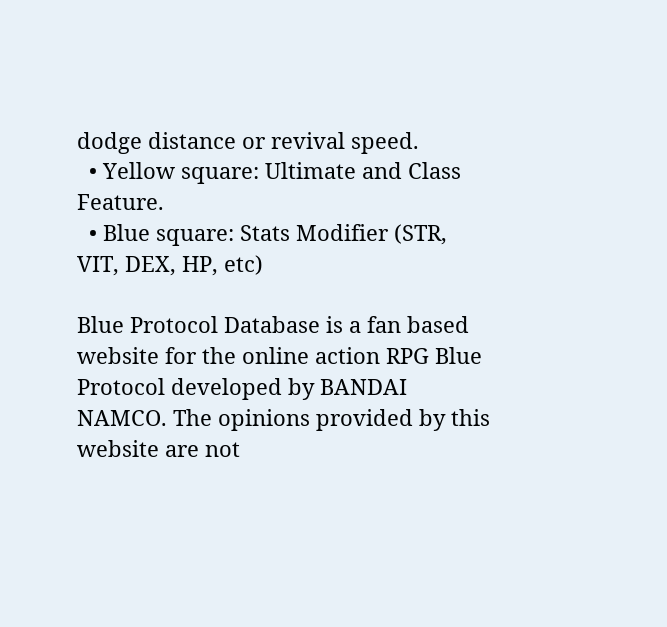dodge distance or revival speed.
  • Yellow square: Ultimate and Class Feature.
  • Blue square: Stats Modifier (STR, VIT, DEX, HP, etc)

Blue Protocol Database is a fan based website for the online action RPG Blue Protocol developed by BANDAI NAMCO. The opinions provided by this website are not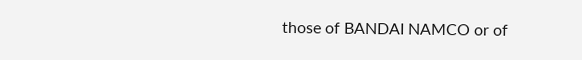those of BANDAI NAMCO or of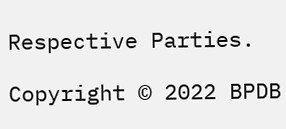Respective Parties.

Copyright © 2022 BPDB